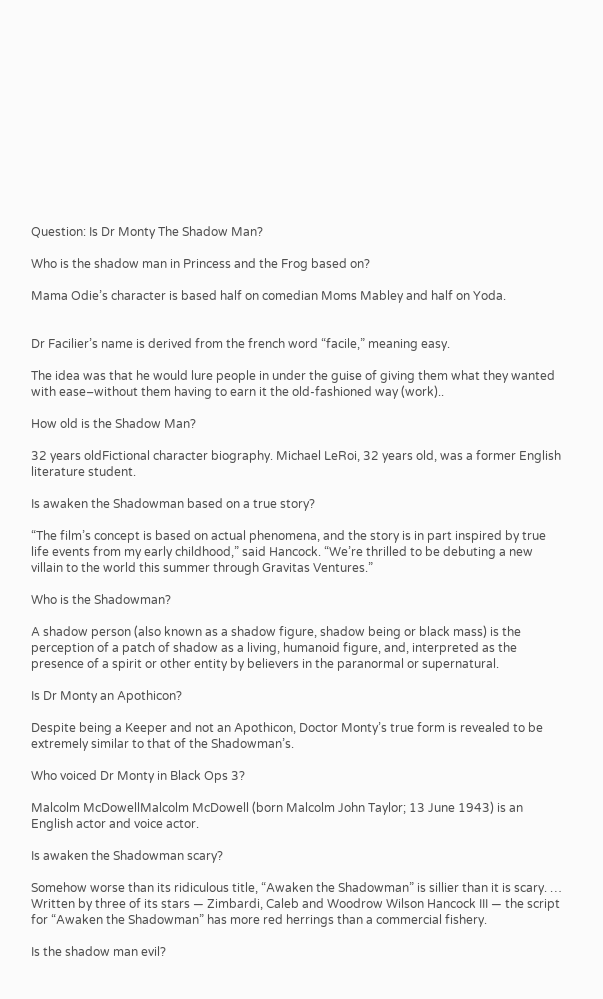Question: Is Dr Monty The Shadow Man?

Who is the shadow man in Princess and the Frog based on?

Mama Odie’s character is based half on comedian Moms Mabley and half on Yoda.


Dr Facilier’s name is derived from the french word “facile,” meaning easy.

The idea was that he would lure people in under the guise of giving them what they wanted with ease–without them having to earn it the old-fashioned way (work)..

How old is the Shadow Man?

32 years oldFictional character biography. Michael LeRoi, 32 years old, was a former English literature student.

Is awaken the Shadowman based on a true story?

“The film’s concept is based on actual phenomena, and the story is in part inspired by true life events from my early childhood,” said Hancock. “We’re thrilled to be debuting a new villain to the world this summer through Gravitas Ventures.”

Who is the Shadowman?

A shadow person (also known as a shadow figure, shadow being or black mass) is the perception of a patch of shadow as a living, humanoid figure, and, interpreted as the presence of a spirit or other entity by believers in the paranormal or supernatural.

Is Dr Monty an Apothicon?

Despite being a Keeper and not an Apothicon, Doctor Monty’s true form is revealed to be extremely similar to that of the Shadowman’s.

Who voiced Dr Monty in Black Ops 3?

Malcolm McDowellMalcolm McDowell (born Malcolm John Taylor; 13 June 1943) is an English actor and voice actor.

Is awaken the Shadowman scary?

Somehow worse than its ridiculous title, “Awaken the Shadowman” is sillier than it is scary. … Written by three of its stars — Zimbardi, Caleb and Woodrow Wilson Hancock III — the script for “Awaken the Shadowman” has more red herrings than a commercial fishery.

Is the shadow man evil?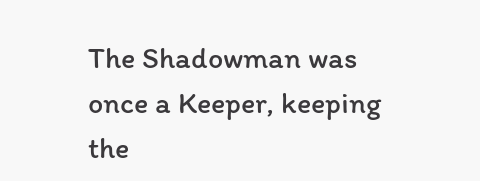The Shadowman was once a Keeper, keeping the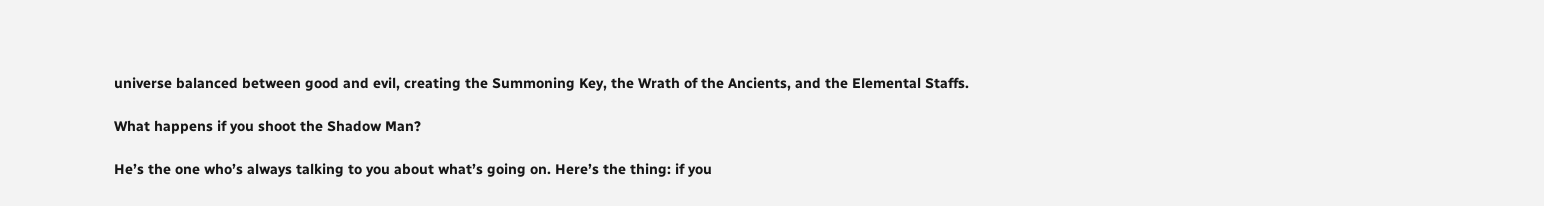universe balanced between good and evil, creating the Summoning Key, the Wrath of the Ancients, and the Elemental Staffs.

What happens if you shoot the Shadow Man?

He’s the one who’s always talking to you about what’s going on. Here’s the thing: if you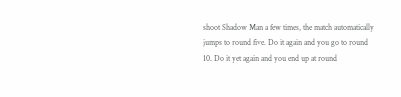shoot Shadow Man a few times, the match automatically jumps to round five. Do it again and you go to round 10. Do it yet again and you end up at round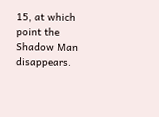15, at which point the Shadow Man disappears.